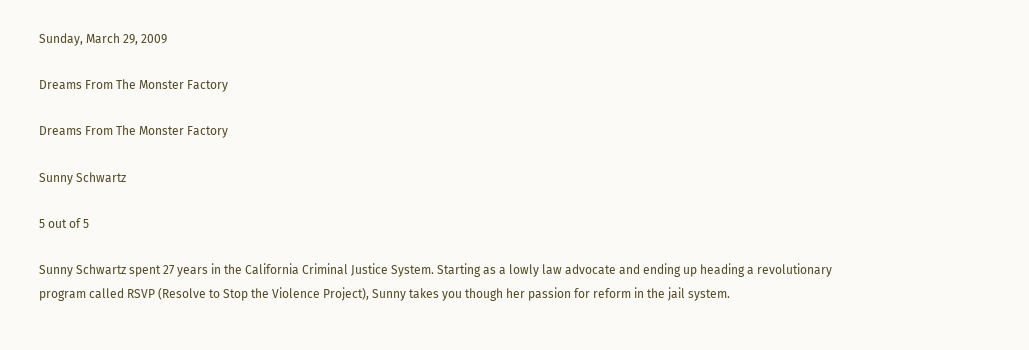Sunday, March 29, 2009

Dreams From The Monster Factory

Dreams From The Monster Factory

Sunny Schwartz

5 out of 5

Sunny Schwartz spent 27 years in the California Criminal Justice System. Starting as a lowly law advocate and ending up heading a revolutionary program called RSVP (Resolve to Stop the Violence Project), Sunny takes you though her passion for reform in the jail system.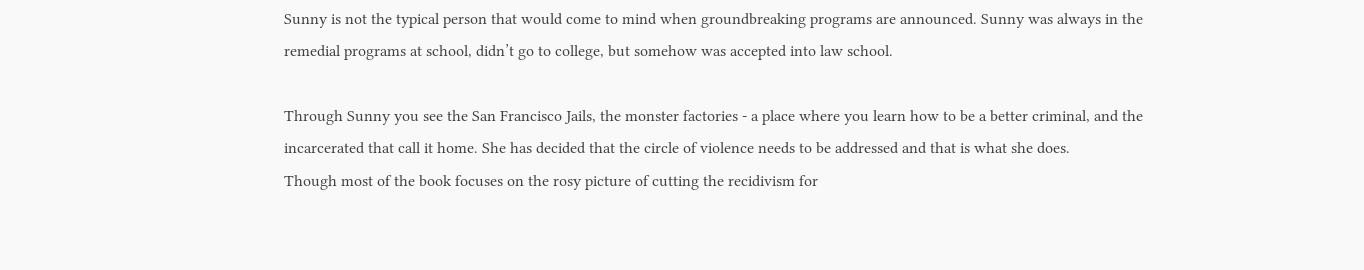Sunny is not the typical person that would come to mind when groundbreaking programs are announced. Sunny was always in the remedial programs at school, didn’t go to college, but somehow was accepted into law school.

Through Sunny you see the San Francisco Jails, the monster factories - a place where you learn how to be a better criminal, and the incarcerated that call it home. She has decided that the circle of violence needs to be addressed and that is what she does.
Though most of the book focuses on the rosy picture of cutting the recidivism for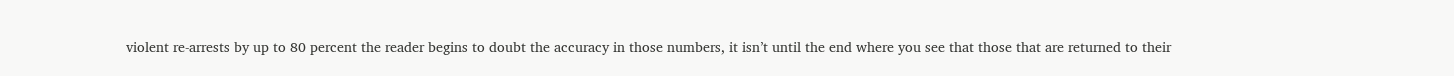violent re-arrests by up to 80 percent the reader begins to doubt the accuracy in those numbers, it isn’t until the end where you see that those that are returned to their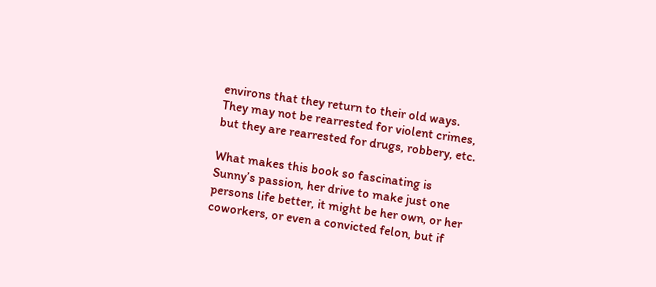environs that they return to their old ways. They may not be rearrested for violent crimes, but they are rearrested for drugs, robbery, etc.

What makes this book so fascinating is Sunny’s passion, her drive to make just one persons life better, it might be her own, or her coworkers, or even a convicted felon, but if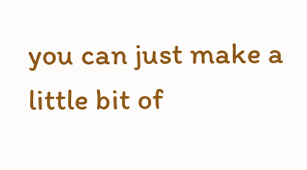you can just make a little bit of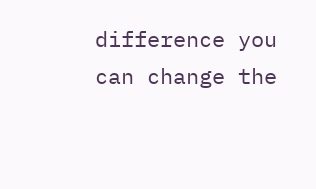difference you can change the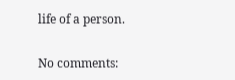life of a person.

No comments: